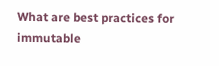What are best practices for immutable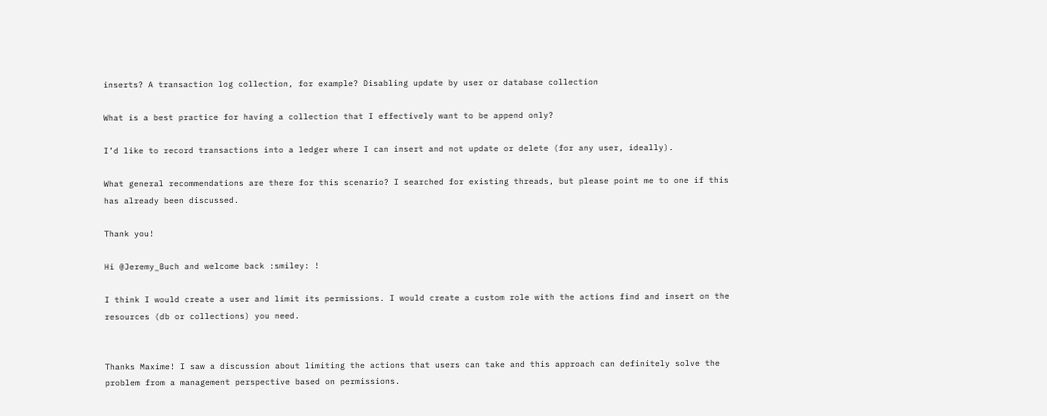inserts? A transaction log collection, for example? Disabling update by user or database collection

What is a best practice for having a collection that I effectively want to be append only?

I’d like to record transactions into a ledger where I can insert and not update or delete (for any user, ideally).

What general recommendations are there for this scenario? I searched for existing threads, but please point me to one if this has already been discussed.

Thank you!

Hi @Jeremy_Buch and welcome back :smiley: !

I think I would create a user and limit its permissions. I would create a custom role with the actions find and insert on the resources (db or collections) you need.


Thanks Maxime! I saw a discussion about limiting the actions that users can take and this approach can definitely solve the problem from a management perspective based on permissions.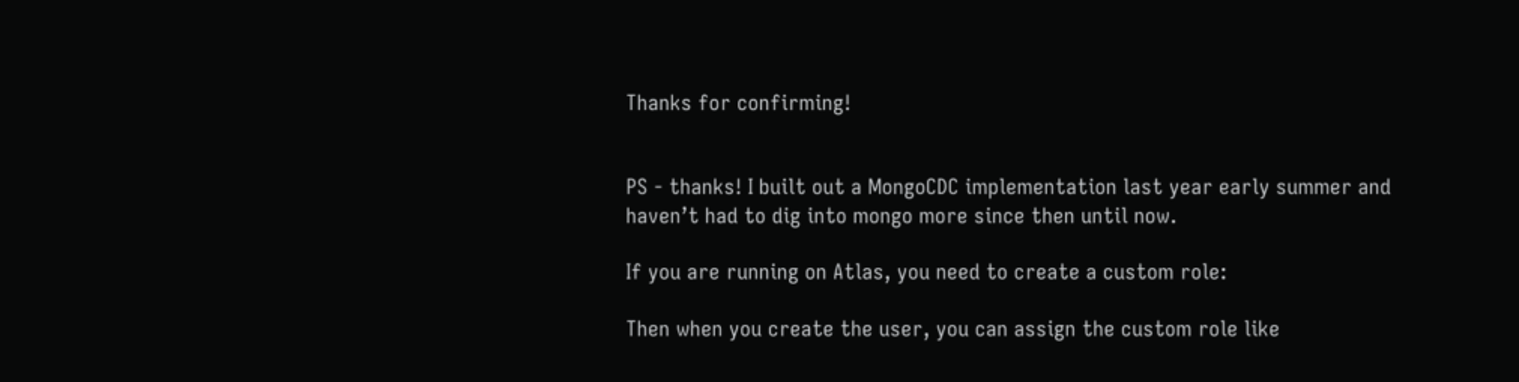Thanks for confirming!


PS - thanks! I built out a MongoCDC implementation last year early summer and haven’t had to dig into mongo more since then until now.

If you are running on Atlas, you need to create a custom role:

Then when you create the user, you can assign the custom role like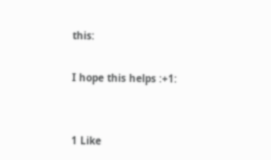this:

I hope this helps :+1:


1 Like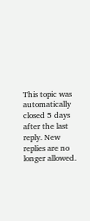This topic was automatically closed 5 days after the last reply. New replies are no longer allowed.